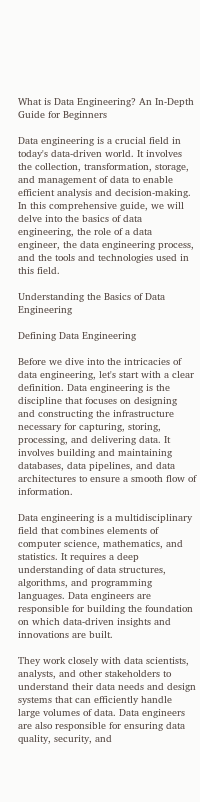What is Data Engineering? An In-Depth Guide for Beginners

Data engineering is a crucial field in today's data-driven world. It involves the collection, transformation, storage, and management of data to enable efficient analysis and decision-making. In this comprehensive guide, we will delve into the basics of data engineering, the role of a data engineer, the data engineering process, and the tools and technologies used in this field.

Understanding the Basics of Data Engineering

Defining Data Engineering

Before we dive into the intricacies of data engineering, let's start with a clear definition. Data engineering is the discipline that focuses on designing and constructing the infrastructure necessary for capturing, storing, processing, and delivering data. It involves building and maintaining databases, data pipelines, and data architectures to ensure a smooth flow of information.

Data engineering is a multidisciplinary field that combines elements of computer science, mathematics, and statistics. It requires a deep understanding of data structures, algorithms, and programming languages. Data engineers are responsible for building the foundation on which data-driven insights and innovations are built.

They work closely with data scientists, analysts, and other stakeholders to understand their data needs and design systems that can efficiently handle large volumes of data. Data engineers are also responsible for ensuring data quality, security, and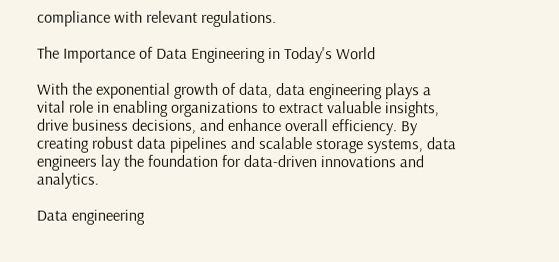compliance with relevant regulations.

The Importance of Data Engineering in Today's World

With the exponential growth of data, data engineering plays a vital role in enabling organizations to extract valuable insights, drive business decisions, and enhance overall efficiency. By creating robust data pipelines and scalable storage systems, data engineers lay the foundation for data-driven innovations and analytics.

Data engineering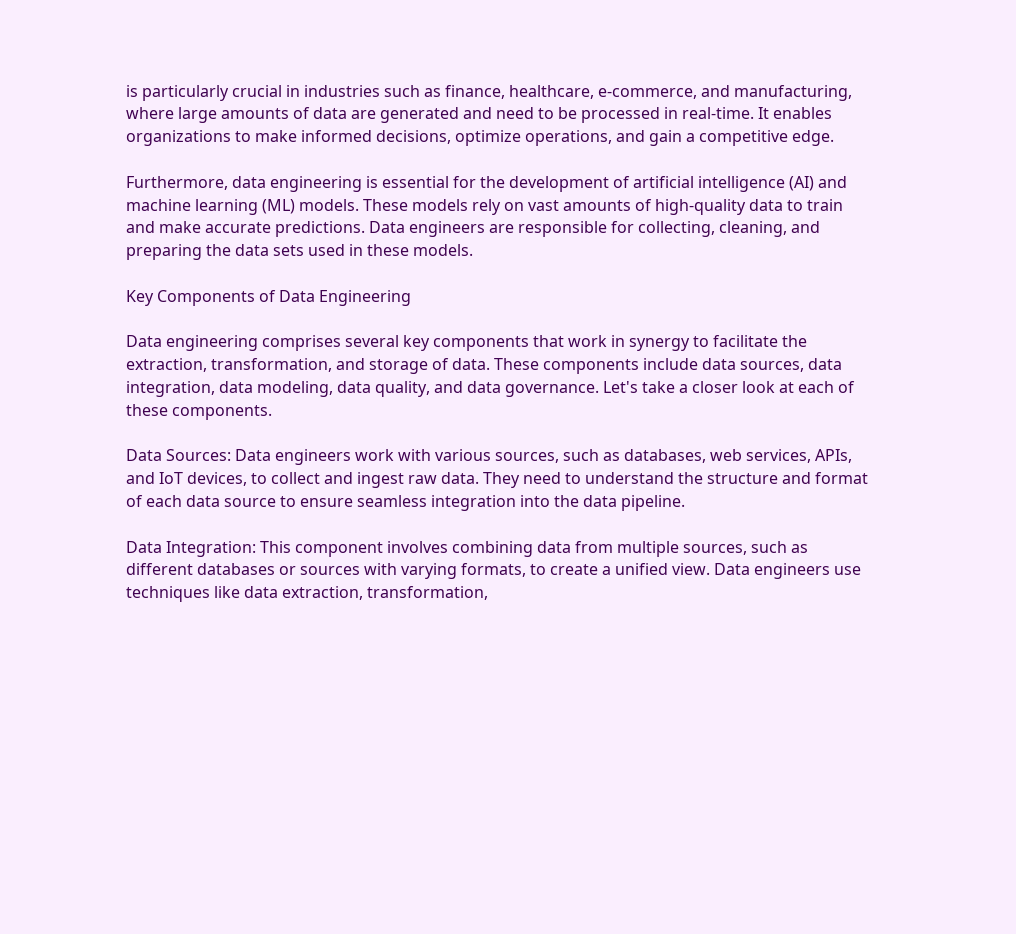is particularly crucial in industries such as finance, healthcare, e-commerce, and manufacturing, where large amounts of data are generated and need to be processed in real-time. It enables organizations to make informed decisions, optimize operations, and gain a competitive edge.

Furthermore, data engineering is essential for the development of artificial intelligence (AI) and machine learning (ML) models. These models rely on vast amounts of high-quality data to train and make accurate predictions. Data engineers are responsible for collecting, cleaning, and preparing the data sets used in these models.

Key Components of Data Engineering

Data engineering comprises several key components that work in synergy to facilitate the extraction, transformation, and storage of data. These components include data sources, data integration, data modeling, data quality, and data governance. Let's take a closer look at each of these components.

Data Sources: Data engineers work with various sources, such as databases, web services, APIs, and IoT devices, to collect and ingest raw data. They need to understand the structure and format of each data source to ensure seamless integration into the data pipeline.

Data Integration: This component involves combining data from multiple sources, such as different databases or sources with varying formats, to create a unified view. Data engineers use techniques like data extraction, transformation,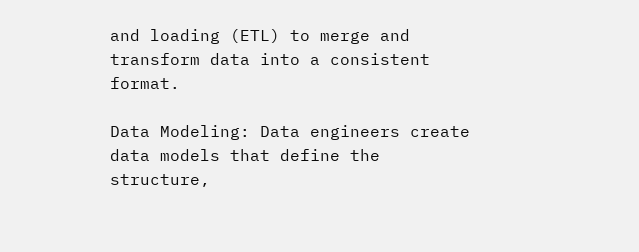and loading (ETL) to merge and transform data into a consistent format.

Data Modeling: Data engineers create data models that define the structure,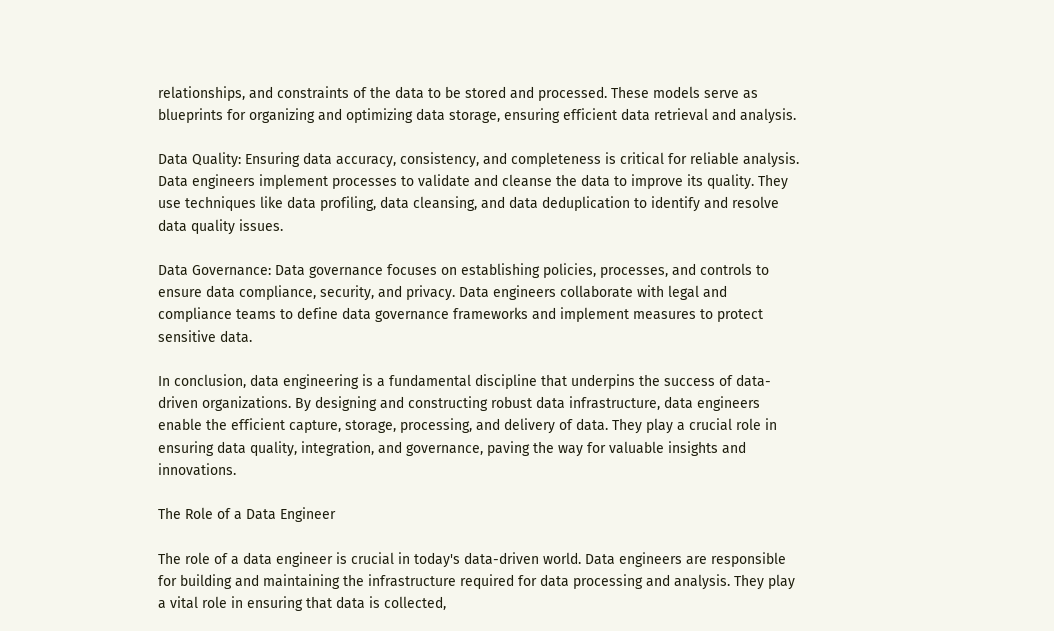relationships, and constraints of the data to be stored and processed. These models serve as blueprints for organizing and optimizing data storage, ensuring efficient data retrieval and analysis.

Data Quality: Ensuring data accuracy, consistency, and completeness is critical for reliable analysis. Data engineers implement processes to validate and cleanse the data to improve its quality. They use techniques like data profiling, data cleansing, and data deduplication to identify and resolve data quality issues.

Data Governance: Data governance focuses on establishing policies, processes, and controls to ensure data compliance, security, and privacy. Data engineers collaborate with legal and compliance teams to define data governance frameworks and implement measures to protect sensitive data.

In conclusion, data engineering is a fundamental discipline that underpins the success of data-driven organizations. By designing and constructing robust data infrastructure, data engineers enable the efficient capture, storage, processing, and delivery of data. They play a crucial role in ensuring data quality, integration, and governance, paving the way for valuable insights and innovations.

The Role of a Data Engineer

The role of a data engineer is crucial in today's data-driven world. Data engineers are responsible for building and maintaining the infrastructure required for data processing and analysis. They play a vital role in ensuring that data is collected,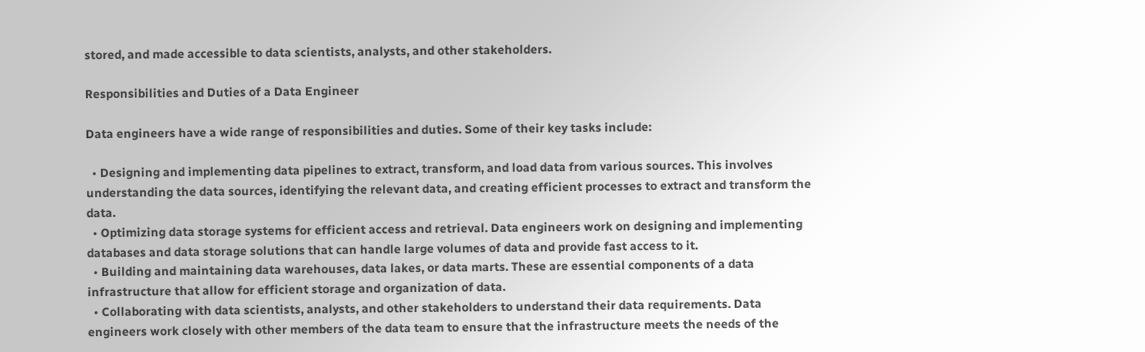stored, and made accessible to data scientists, analysts, and other stakeholders.

Responsibilities and Duties of a Data Engineer

Data engineers have a wide range of responsibilities and duties. Some of their key tasks include:

  • Designing and implementing data pipelines to extract, transform, and load data from various sources. This involves understanding the data sources, identifying the relevant data, and creating efficient processes to extract and transform the data.
  • Optimizing data storage systems for efficient access and retrieval. Data engineers work on designing and implementing databases and data storage solutions that can handle large volumes of data and provide fast access to it.
  • Building and maintaining data warehouses, data lakes, or data marts. These are essential components of a data infrastructure that allow for efficient storage and organization of data.
  • Collaborating with data scientists, analysts, and other stakeholders to understand their data requirements. Data engineers work closely with other members of the data team to ensure that the infrastructure meets the needs of the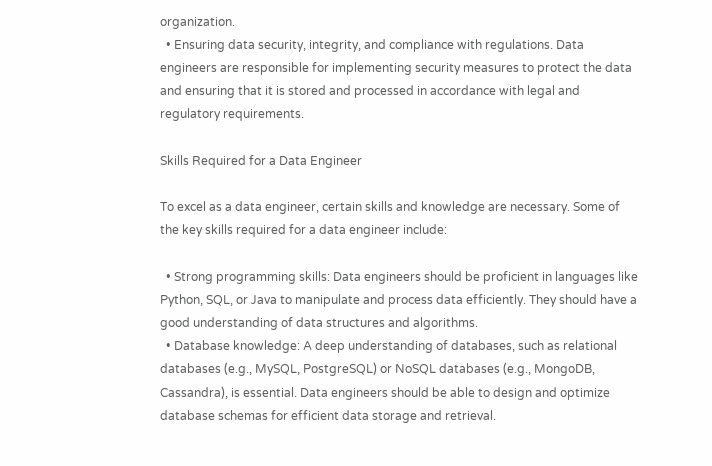organization.
  • Ensuring data security, integrity, and compliance with regulations. Data engineers are responsible for implementing security measures to protect the data and ensuring that it is stored and processed in accordance with legal and regulatory requirements.

Skills Required for a Data Engineer

To excel as a data engineer, certain skills and knowledge are necessary. Some of the key skills required for a data engineer include:

  • Strong programming skills: Data engineers should be proficient in languages like Python, SQL, or Java to manipulate and process data efficiently. They should have a good understanding of data structures and algorithms.
  • Database knowledge: A deep understanding of databases, such as relational databases (e.g., MySQL, PostgreSQL) or NoSQL databases (e.g., MongoDB, Cassandra), is essential. Data engineers should be able to design and optimize database schemas for efficient data storage and retrieval.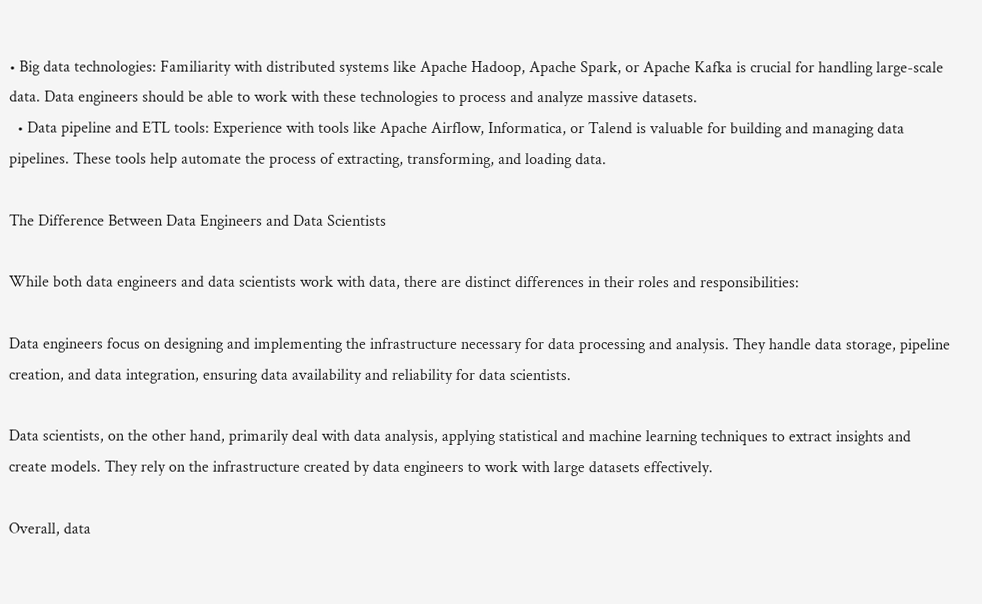• Big data technologies: Familiarity with distributed systems like Apache Hadoop, Apache Spark, or Apache Kafka is crucial for handling large-scale data. Data engineers should be able to work with these technologies to process and analyze massive datasets.
  • Data pipeline and ETL tools: Experience with tools like Apache Airflow, Informatica, or Talend is valuable for building and managing data pipelines. These tools help automate the process of extracting, transforming, and loading data.

The Difference Between Data Engineers and Data Scientists

While both data engineers and data scientists work with data, there are distinct differences in their roles and responsibilities:

Data engineers focus on designing and implementing the infrastructure necessary for data processing and analysis. They handle data storage, pipeline creation, and data integration, ensuring data availability and reliability for data scientists.

Data scientists, on the other hand, primarily deal with data analysis, applying statistical and machine learning techniques to extract insights and create models. They rely on the infrastructure created by data engineers to work with large datasets effectively.

Overall, data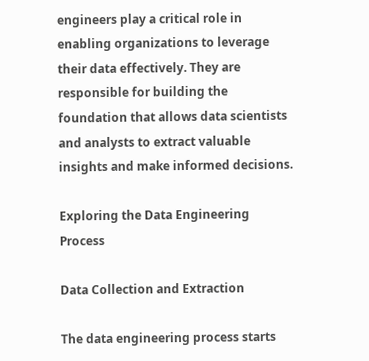engineers play a critical role in enabling organizations to leverage their data effectively. They are responsible for building the foundation that allows data scientists and analysts to extract valuable insights and make informed decisions.

Exploring the Data Engineering Process

Data Collection and Extraction

The data engineering process starts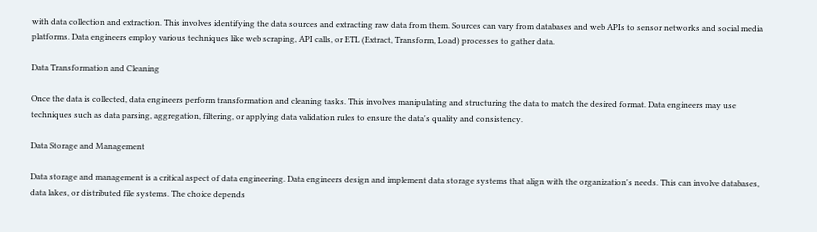with data collection and extraction. This involves identifying the data sources and extracting raw data from them. Sources can vary from databases and web APIs to sensor networks and social media platforms. Data engineers employ various techniques like web scraping, API calls, or ETL (Extract, Transform, Load) processes to gather data.

Data Transformation and Cleaning

Once the data is collected, data engineers perform transformation and cleaning tasks. This involves manipulating and structuring the data to match the desired format. Data engineers may use techniques such as data parsing, aggregation, filtering, or applying data validation rules to ensure the data's quality and consistency.

Data Storage and Management

Data storage and management is a critical aspect of data engineering. Data engineers design and implement data storage systems that align with the organization's needs. This can involve databases, data lakes, or distributed file systems. The choice depends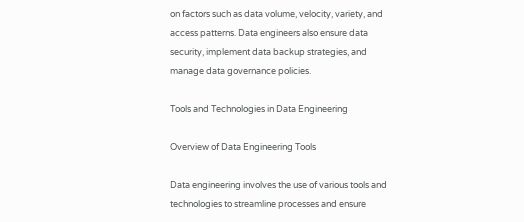on factors such as data volume, velocity, variety, and access patterns. Data engineers also ensure data security, implement data backup strategies, and manage data governance policies.

Tools and Technologies in Data Engineering

Overview of Data Engineering Tools

Data engineering involves the use of various tools and technologies to streamline processes and ensure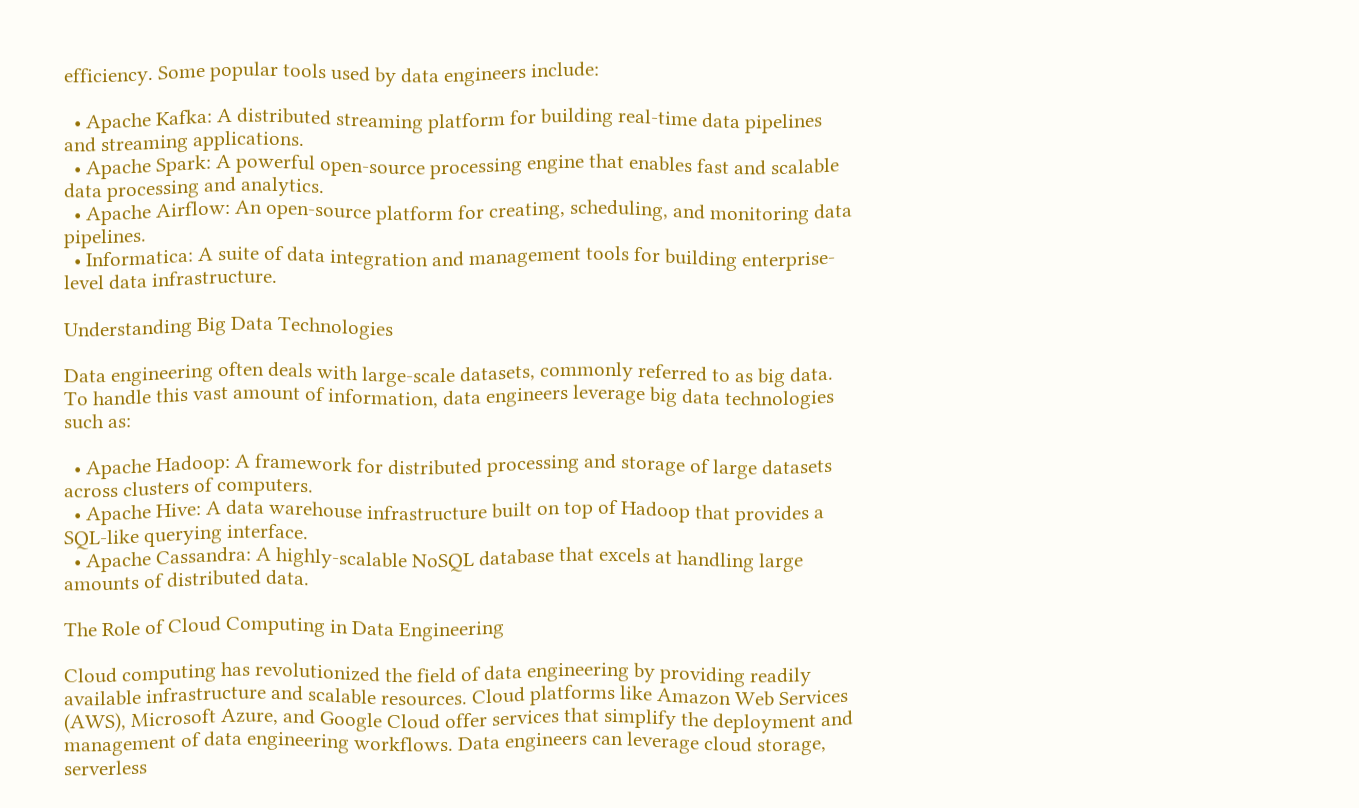efficiency. Some popular tools used by data engineers include:

  • Apache Kafka: A distributed streaming platform for building real-time data pipelines and streaming applications.
  • Apache Spark: A powerful open-source processing engine that enables fast and scalable data processing and analytics.
  • Apache Airflow: An open-source platform for creating, scheduling, and monitoring data pipelines.
  • Informatica: A suite of data integration and management tools for building enterprise-level data infrastructure.

Understanding Big Data Technologies

Data engineering often deals with large-scale datasets, commonly referred to as big data. To handle this vast amount of information, data engineers leverage big data technologies such as:

  • Apache Hadoop: A framework for distributed processing and storage of large datasets across clusters of computers.
  • Apache Hive: A data warehouse infrastructure built on top of Hadoop that provides a SQL-like querying interface.
  • Apache Cassandra: A highly-scalable NoSQL database that excels at handling large amounts of distributed data.

The Role of Cloud Computing in Data Engineering

Cloud computing has revolutionized the field of data engineering by providing readily available infrastructure and scalable resources. Cloud platforms like Amazon Web Services (AWS), Microsoft Azure, and Google Cloud offer services that simplify the deployment and management of data engineering workflows. Data engineers can leverage cloud storage, serverless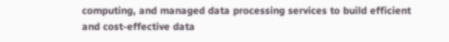computing, and managed data processing services to build efficient and cost-effective data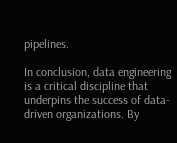pipelines.

In conclusion, data engineering is a critical discipline that underpins the success of data-driven organizations. By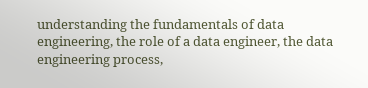understanding the fundamentals of data engineering, the role of a data engineer, the data engineering process,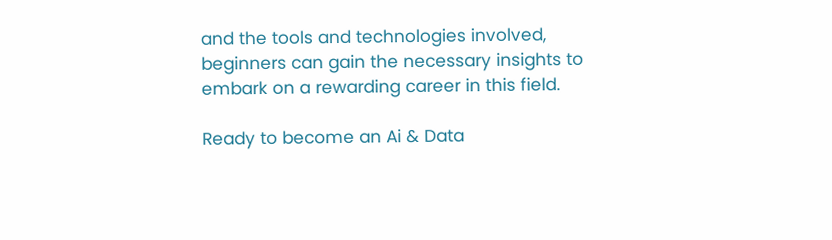and the tools and technologies involved, beginners can gain the necessary insights to embark on a rewarding career in this field.

Ready to become an Ai & Data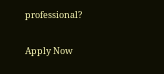professional?

Apply Now